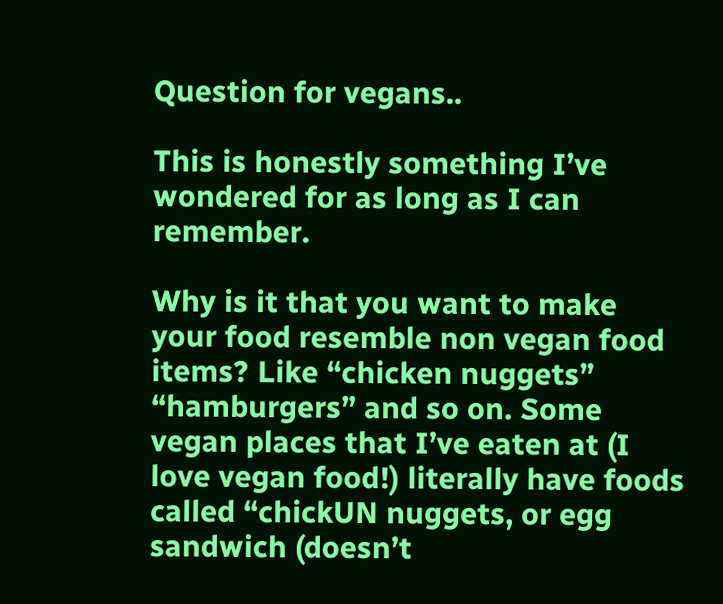Question for vegans..

This is honestly something I’ve wondered for as long as I can remember.

Why is it that you want to make your food resemble non vegan food items? Like “chicken nuggets” “hamburgers” and so on. Some vegan places that I’ve eaten at (I love vegan food!) literally have foods called “chickUN nuggets, or egg sandwich (doesn’t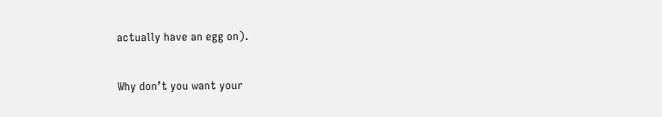actually have an egg on).

Why don’t you want your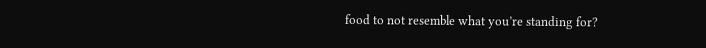food to not resemble what you’re standing for?